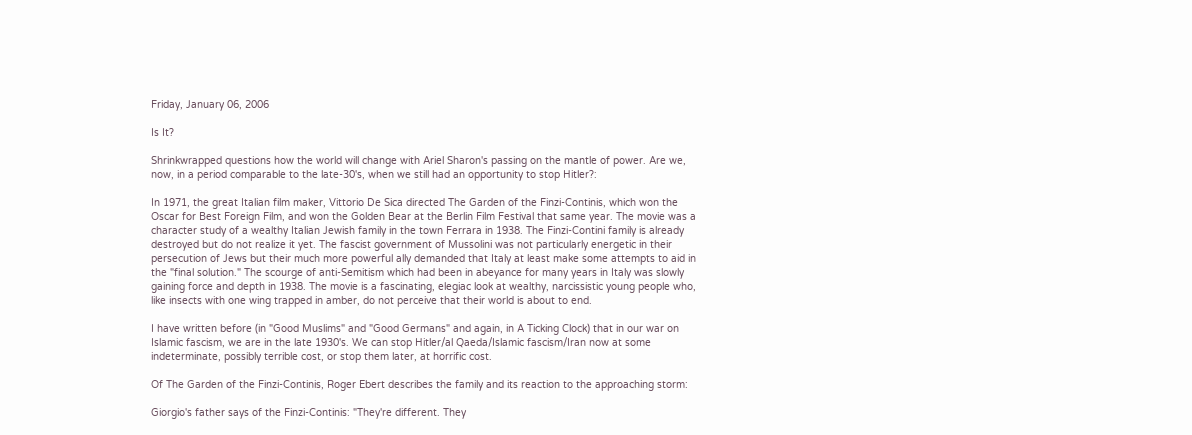Friday, January 06, 2006

Is It?

Shrinkwrapped questions how the world will change with Ariel Sharon's passing on the mantle of power. Are we, now, in a period comparable to the late-30's, when we still had an opportunity to stop Hitler?:

In 1971, the great Italian film maker, Vittorio De Sica directed The Garden of the Finzi-Continis, which won the Oscar for Best Foreign Film, and won the Golden Bear at the Berlin Film Festival that same year. The movie was a character study of a wealthy Italian Jewish family in the town Ferrara in 1938. The Finzi-Contini family is already destroyed but do not realize it yet. The fascist government of Mussolini was not particularly energetic in their persecution of Jews but their much more powerful ally demanded that Italy at least make some attempts to aid in the "final solution." The scourge of anti-Semitism which had been in abeyance for many years in Italy was slowly gaining force and depth in 1938. The movie is a fascinating, elegiac look at wealthy, narcissistic young people who, like insects with one wing trapped in amber, do not perceive that their world is about to end.

I have written before (in "Good Muslims" and "Good Germans" and again, in A Ticking Clock) that in our war on Islamic fascism, we are in the late 1930's. We can stop Hitler/al Qaeda/Islamic fascism/Iran now at some indeterminate, possibly terrible cost, or stop them later, at horrific cost.

Of The Garden of the Finzi-Continis, Roger Ebert describes the family and its reaction to the approaching storm:

Giorgio's father says of the Finzi-Continis: "They're different. They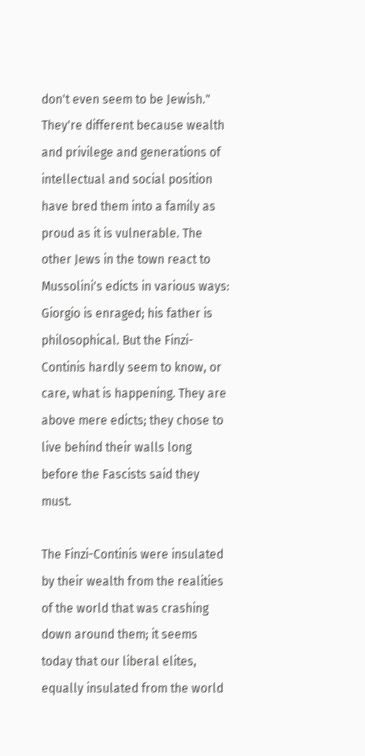don't even seem to be Jewish." They're different because wealth and privilege and generations of intellectual and social position have bred them into a family as proud as it is vulnerable. The other Jews in the town react to Mussolini's edicts in various ways: Giorgio is enraged; his father is philosophical. But the Finzi-Continis hardly seem to know, or care, what is happening. They are above mere edicts; they chose to live behind their walls long before the Fascists said they must.

The Finzi-Continis were insulated by their wealth from the realities of the world that was crashing down around them; it seems today that our liberal elites, equally insulated from the world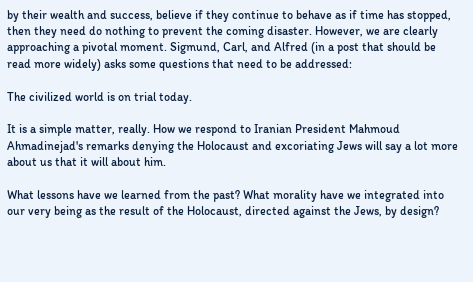by their wealth and success, believe if they continue to behave as if time has stopped, then they need do nothing to prevent the coming disaster. However, we are clearly approaching a pivotal moment. Sigmund, Carl, and Alfred (in a post that should be read more widely) asks some questions that need to be addressed:

The civilized world is on trial today.

It is a simple matter, really. How we respond to Iranian President Mahmoud Ahmadinejad's remarks denying the Holocaust and excoriating Jews will say a lot more about us that it will about him.

What lessons have we learned from the past? What morality have we integrated into our very being as the result of the Holocaust, directed against the Jews, by design?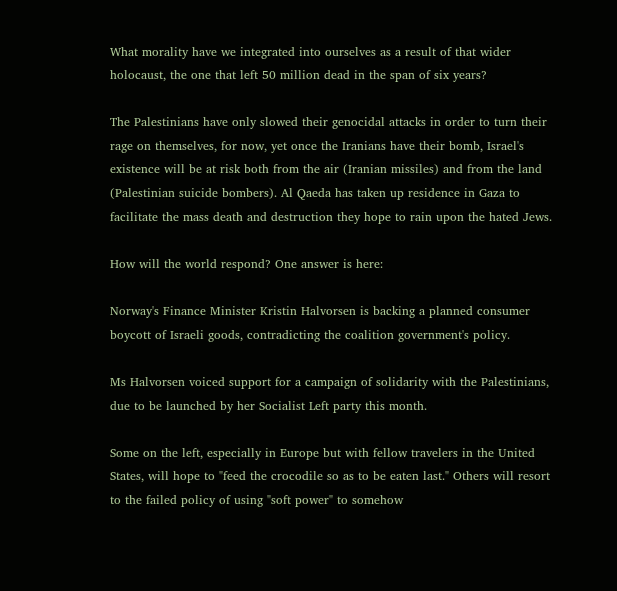What morality have we integrated into ourselves as a result of that wider holocaust, the one that left 50 million dead in the span of six years?

The Palestinians have only slowed their genocidal attacks in order to turn their rage on themselves, for now, yet once the Iranians have their bomb, Israel's existence will be at risk both from the air (Iranian missiles) and from the land (Palestinian suicide bombers). Al Qaeda has taken up residence in Gaza to facilitate the mass death and destruction they hope to rain upon the hated Jews.

How will the world respond? One answer is here:

Norway's Finance Minister Kristin Halvorsen is backing a planned consumer boycott of Israeli goods, contradicting the coalition government's policy.

Ms Halvorsen voiced support for a campaign of solidarity with the Palestinians, due to be launched by her Socialist Left party this month.

Some on the left, especially in Europe but with fellow travelers in the United States, will hope to "feed the crocodile so as to be eaten last." Others will resort to the failed policy of using "soft power" to somehow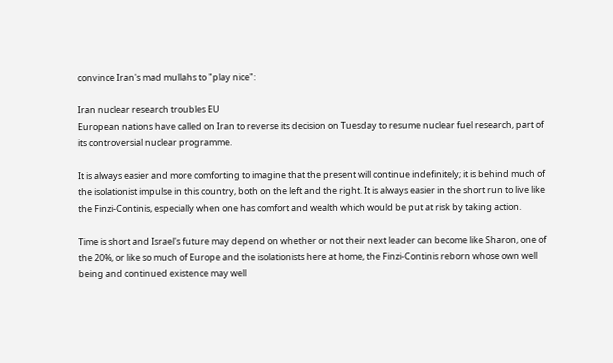convince Iran's mad mullahs to "play nice":

Iran nuclear research troubles EU
European nations have called on Iran to reverse its decision on Tuesday to resume nuclear fuel research, part of its controversial nuclear programme.

It is always easier and more comforting to imagine that the present will continue indefinitely; it is behind much of the isolationist impulse in this country, both on the left and the right. It is always easier in the short run to live like the Finzi-Continis, especially when one has comfort and wealth which would be put at risk by taking action.

Time is short and Israel's future may depend on whether or not their next leader can become like Sharon, one of the 20%, or like so much of Europe and the isolationists here at home, the Finzi-Continis reborn whose own well being and continued existence may well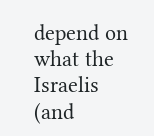depend on what the Israelis (and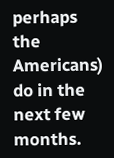perhaps the Americans) do in the next few months.